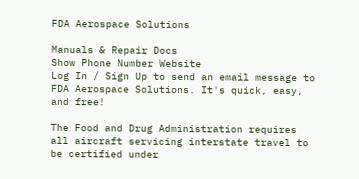FDA Aerospace Solutions

Manuals & Repair Docs
Show Phone Number Website
Log In / Sign Up to send an email message to FDA Aerospace Solutions. It's quick, easy, and free!

The Food and Drug Administration requires all aircraft servicing interstate travel to be certified under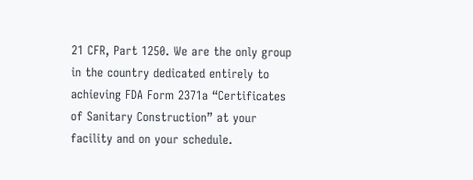21 CFR, Part 1250. We are the only group in the country dedicated entirely to achieving FDA Form 2371a “Certificates of Sanitary Construction” at your facility and on your schedule.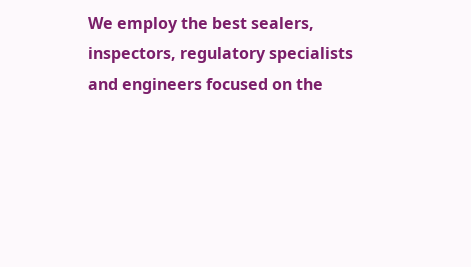We employ the best sealers, inspectors, regulatory specialists and engineers focused on the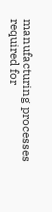manufacturing processes required for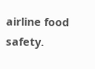airline food safety.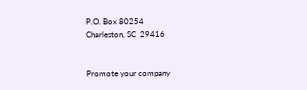P.O. Box 80254
Charleston, SC  29416


Promote your company